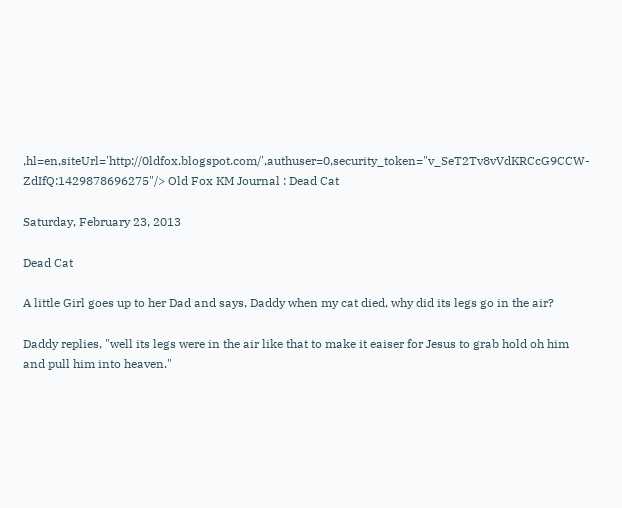,hl=en,siteUrl='http://0ldfox.blogspot.com/',authuser=0,security_token="v_SeT2Tv8vVdKRCcG9CCW-ZdIfQ:1429878696275"/> Old Fox KM Journal : Dead Cat

Saturday, February 23, 2013

Dead Cat

A little Girl goes up to her Dad and says, Daddy when my cat died, why did its legs go in the air?

Daddy replies, "well its legs were in the air like that to make it eaiser for Jesus to grab hold oh him and pull him into heaven."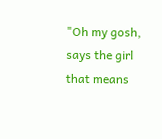"Oh my gosh, says the girl that means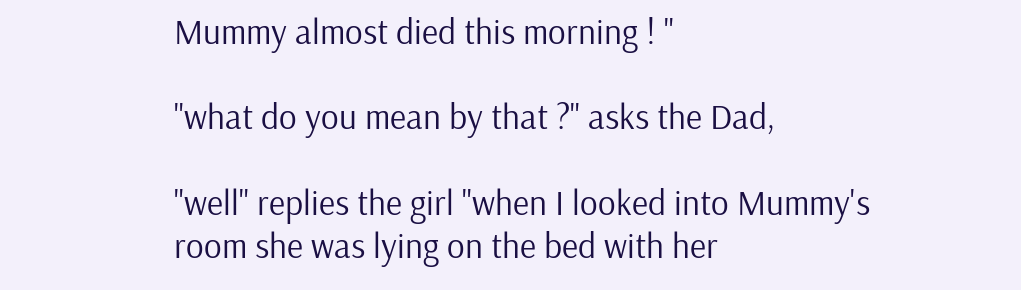Mummy almost died this morning ! "

"what do you mean by that ?" asks the Dad,

"well" replies the girl "when I looked into Mummy's room she was lying on the bed with her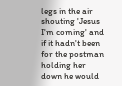legs in the air shouting 'Jesus I'm coming' and if it hadn't been for the postman holding her down he would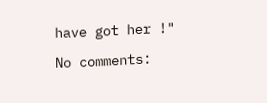have got her !"

No comments: